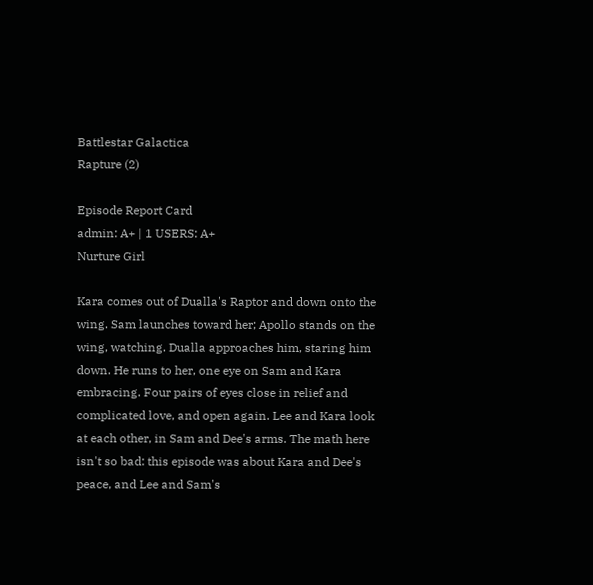Battlestar Galactica
Rapture (2)

Episode Report Card
admin: A+ | 1 USERS: A+
Nurture Girl

Kara comes out of Dualla's Raptor and down onto the wing. Sam launches toward her; Apollo stands on the wing, watching. Dualla approaches him, staring him down. He runs to her, one eye on Sam and Kara embracing. Four pairs of eyes close in relief and complicated love, and open again. Lee and Kara look at each other, in Sam and Dee's arms. The math here isn't so bad: this episode was about Kara and Dee's peace, and Lee and Sam's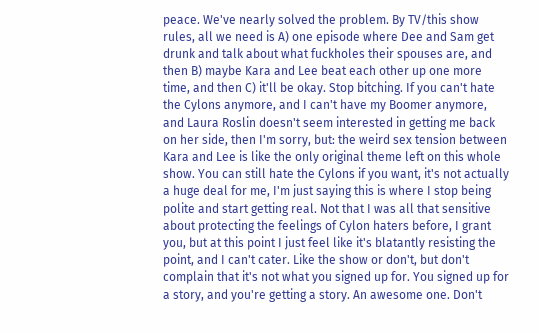peace. We've nearly solved the problem. By TV/this show rules, all we need is A) one episode where Dee and Sam get drunk and talk about what fuckholes their spouses are, and then B) maybe Kara and Lee beat each other up one more time, and then C) it'll be okay. Stop bitching. If you can't hate the Cylons anymore, and I can't have my Boomer anymore, and Laura Roslin doesn't seem interested in getting me back on her side, then I'm sorry, but: the weird sex tension between Kara and Lee is like the only original theme left on this whole show. You can still hate the Cylons if you want, it's not actually a huge deal for me, I'm just saying this is where I stop being polite and start getting real. Not that I was all that sensitive about protecting the feelings of Cylon haters before, I grant you, but at this point I just feel like it's blatantly resisting the point, and I can't cater. Like the show or don't, but don't complain that it's not what you signed up for. You signed up for a story, and you're getting a story. An awesome one. Don't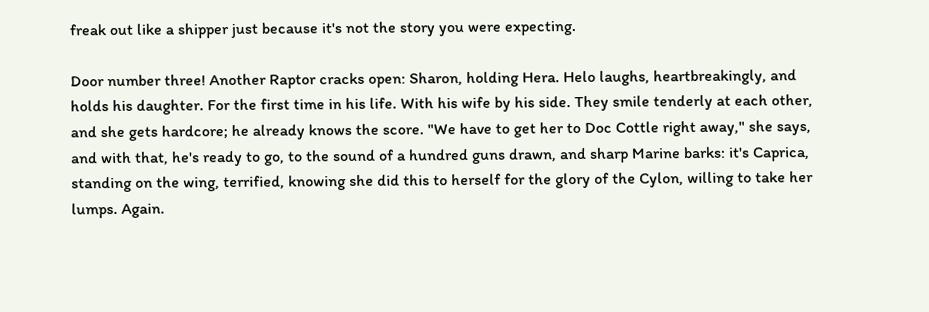freak out like a shipper just because it's not the story you were expecting.

Door number three! Another Raptor cracks open: Sharon, holding Hera. Helo laughs, heartbreakingly, and holds his daughter. For the first time in his life. With his wife by his side. They smile tenderly at each other, and she gets hardcore; he already knows the score. "We have to get her to Doc Cottle right away," she says, and with that, he's ready to go, to the sound of a hundred guns drawn, and sharp Marine barks: it's Caprica, standing on the wing, terrified, knowing she did this to herself for the glory of the Cylon, willing to take her lumps. Again.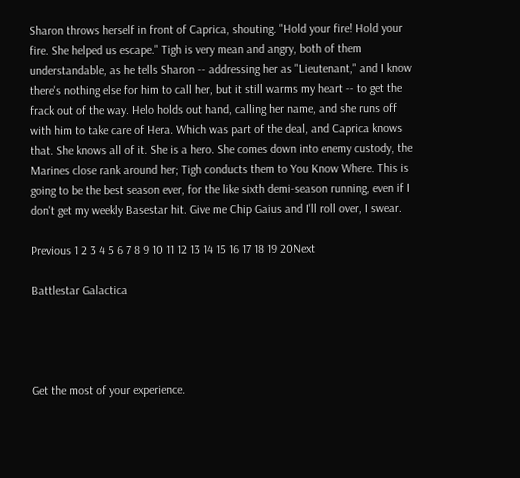Sharon throws herself in front of Caprica, shouting. "Hold your fire! Hold your fire. She helped us escape." Tigh is very mean and angry, both of them understandable, as he tells Sharon -- addressing her as "Lieutenant," and I know there's nothing else for him to call her, but it still warms my heart -- to get the frack out of the way. Helo holds out hand, calling her name, and she runs off with him to take care of Hera. Which was part of the deal, and Caprica knows that. She knows all of it. She is a hero. She comes down into enemy custody, the Marines close rank around her; Tigh conducts them to You Know Where. This is going to be the best season ever, for the like sixth demi-season running, even if I don't get my weekly Basestar hit. Give me Chip Gaius and I'll roll over, I swear.

Previous 1 2 3 4 5 6 7 8 9 10 11 12 13 14 15 16 17 18 19 20Next

Battlestar Galactica




Get the most of your experience.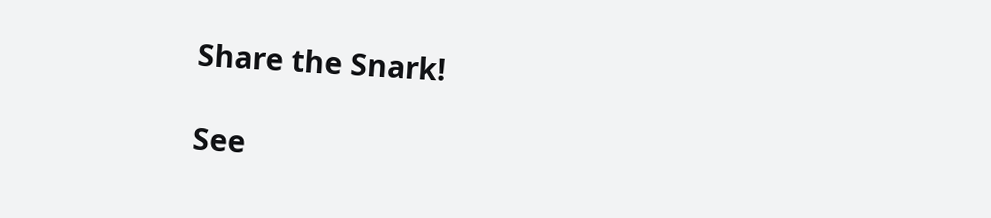Share the Snark!

See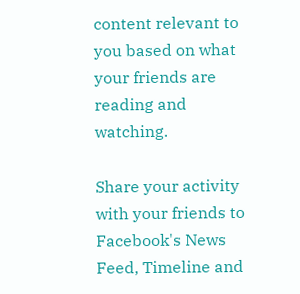content relevant to you based on what your friends are reading and watching.

Share your activity with your friends to Facebook's News Feed, Timeline and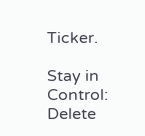Ticker.

Stay in Control: Delete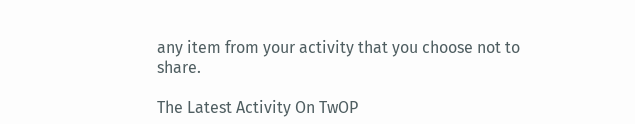any item from your activity that you choose not to share.

The Latest Activity On TwOP